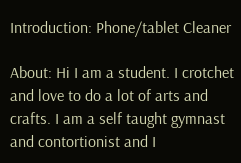Introduction: Phone/tablet Cleaner

About: Hi I am a student. I crotchet and love to do a lot of arts and crafts. I am a self taught gymnast and contortionist and I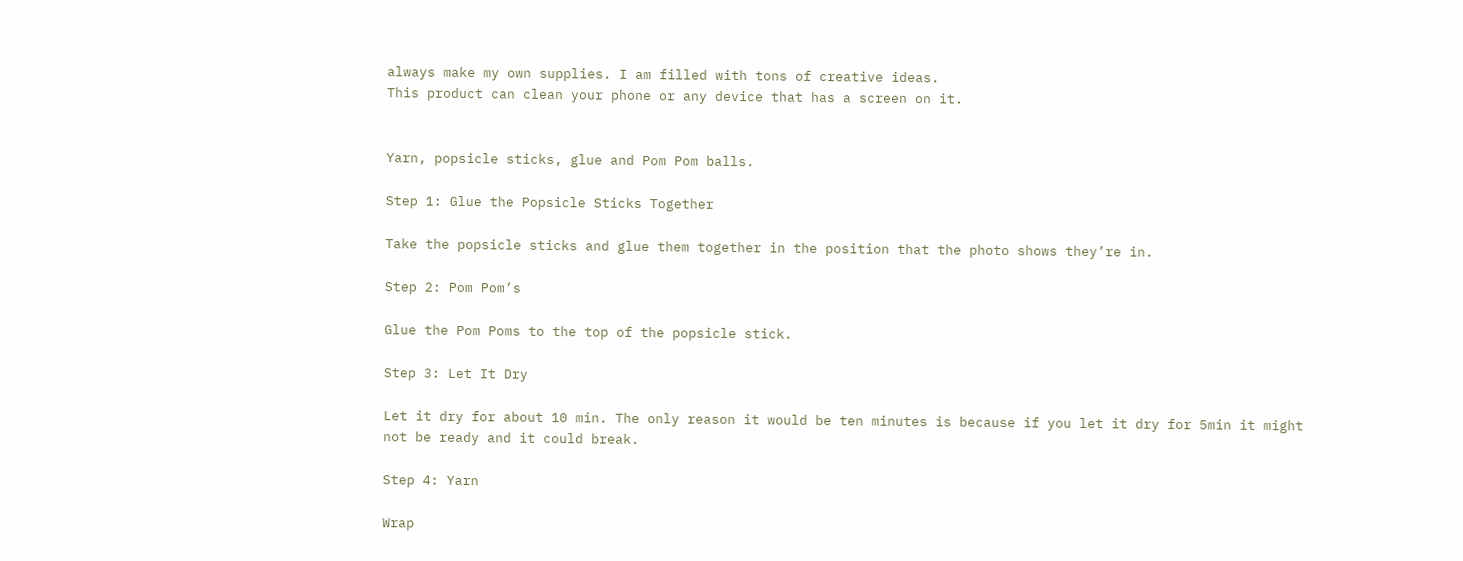always make my own supplies. I am filled with tons of creative ideas.
This product can clean your phone or any device that has a screen on it.


Yarn, popsicle sticks, glue and Pom Pom balls.

Step 1: Glue the Popsicle Sticks Together

Take the popsicle sticks and glue them together in the position that the photo shows they’re in.

Step 2: Pom Pom’s

Glue the Pom Poms to the top of the popsicle stick.

Step 3: Let It Dry

Let it dry for about 10 min. The only reason it would be ten minutes is because if you let it dry for 5min it might not be ready and it could break.

Step 4: Yarn

Wrap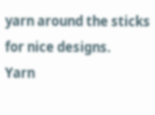yarn around the sticks for nice designs.
Yarn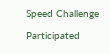Speed Challenge

Participated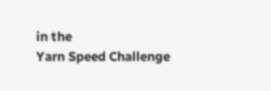in the
Yarn Speed Challenge